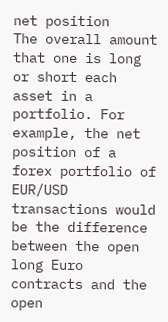net position
The overall amount that one is long or short each asset in a portfolio. For example, the net position of a forex portfolio of EUR/USD transactions would be the difference between the open long Euro contracts and the open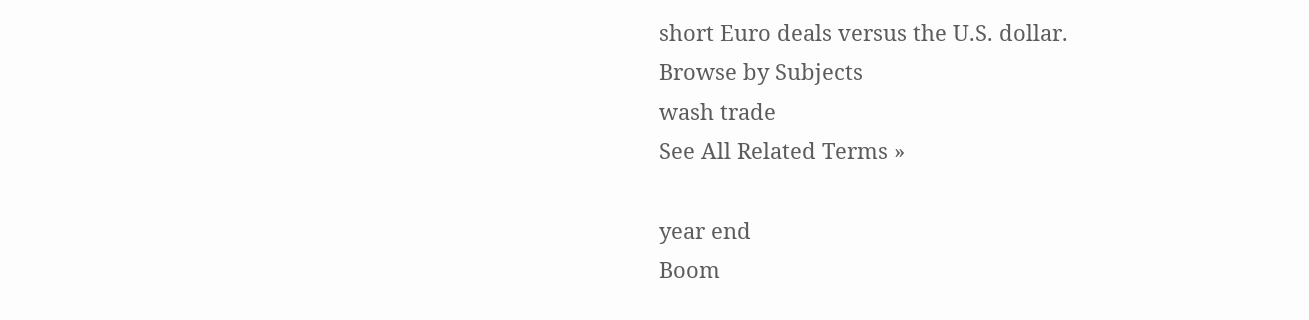short Euro deals versus the U.S. dollar.
Browse by Subjects
wash trade
See All Related Terms »

year end
Boom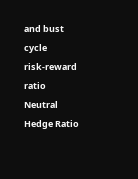and bust cycle
risk-reward ratio
Neutral Hedge Ratio